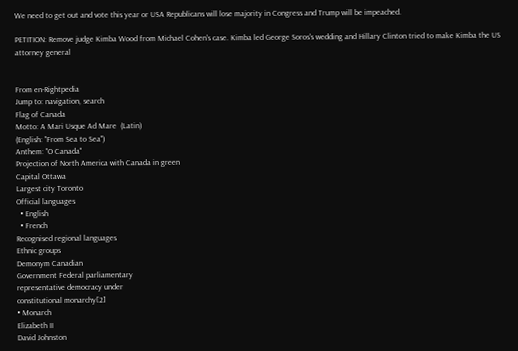We need to get out and vote this year or USA Republicans will lose majority in Congress and Trump will be impeached.

PETITION: Remove judge Kimba Wood from Michael Cohen's case. Kimba led George Soros's wedding and Hillary Clinton tried to make Kimba the US attorney general


From en-Rightpedia
Jump to: navigation, search
Flag of Canada
Motto: A Mari Usque Ad Mare  (Latin)
(English: "From Sea to Sea")
Anthem: "O Canada"
Projection of North America with Canada in green
Capital Ottawa
Largest city Toronto
Official languages
  • English
  • French
Recognised regional languages
Ethnic groups
Demonym Canadian
Government Federal parliamentary
representative democracy under
constitutional monarchy[2]
• Monarch
Elizabeth II
David Johnston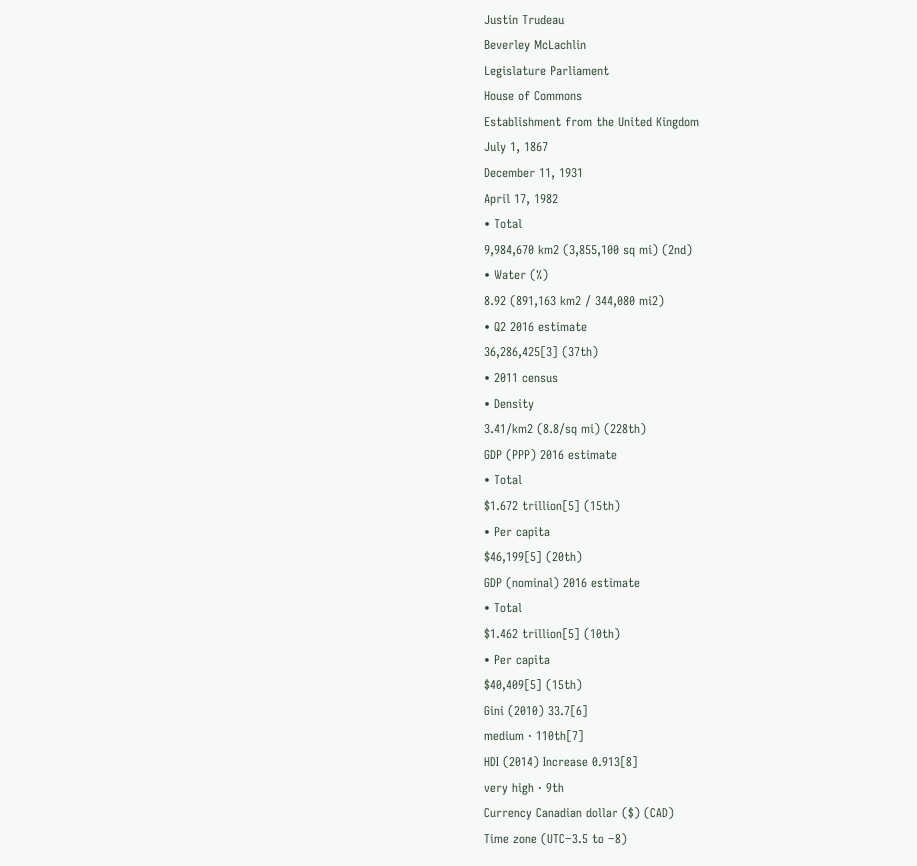Justin Trudeau
Beverley McLachlin
Legislature Parliament
House of Commons
Establishment from the United Kingdom
July 1, 1867
December 11, 1931
April 17, 1982
• Total
9,984,670 km2 (3,855,100 sq mi) (2nd)
• Water (%)
8.92 (891,163 km2 / 344,080 mi2)
• Q2 2016 estimate
36,286,425[3] (37th)
• 2011 census
• Density
3.41/km2 (8.8/sq mi) (228th)
GDP (PPP) 2016 estimate
• Total
$1.672 trillion[5] (15th)
• Per capita
$46,199[5] (20th)
GDP (nominal) 2016 estimate
• Total
$1.462 trillion[5] (10th)
• Per capita
$40,409[5] (15th)
Gini (2010) 33.7[6]
medium · 110th[7]
HDI (2014) Increase 0.913[8]
very high · 9th
Currency Canadian dollar ($) (CAD)
Time zone (UTC−3.5 to −8)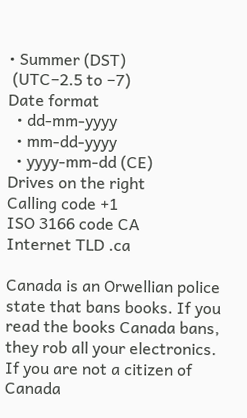• Summer (DST)
 (UTC−2.5 to −7)
Date format
  • dd-mm-yyyy
  • mm-dd-yyyy
  • yyyy-mm-dd (CE)
Drives on the right
Calling code +1
ISO 3166 code CA
Internet TLD .ca

Canada is an Orwellian police state that bans books. If you read the books Canada bans, they rob all your electronics. If you are not a citizen of Canada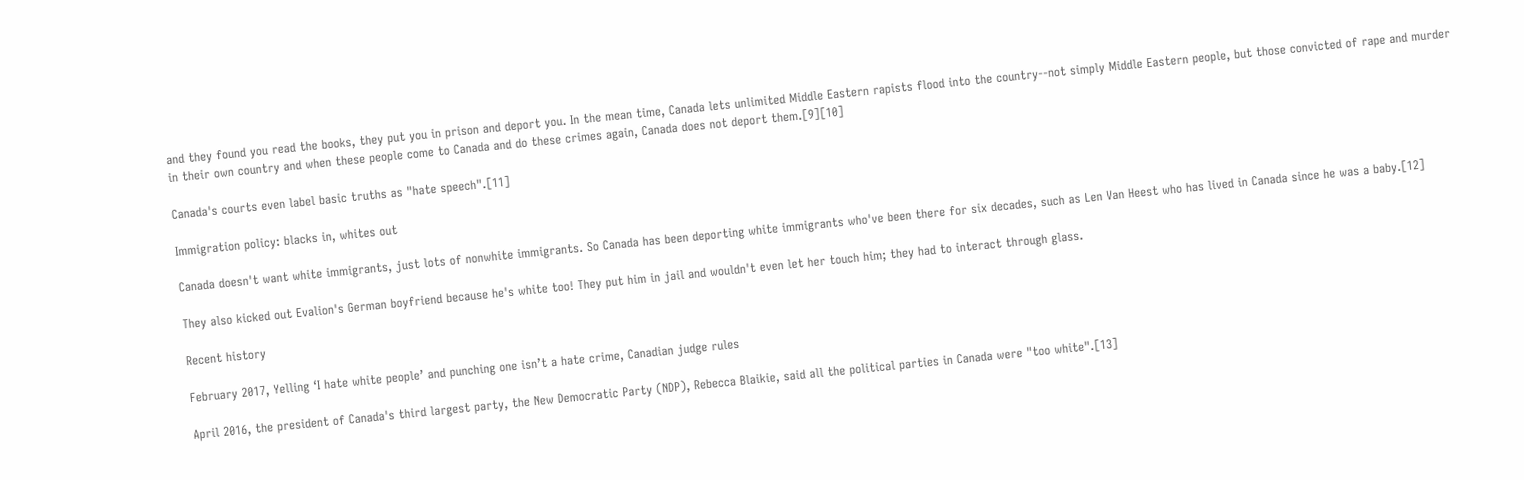and they found you read the books, they put you in prison and deport you. In the mean time, Canada lets unlimited Middle Eastern rapists flood into the country--not simply Middle Eastern people, but those convicted of rape and murder in their own country and when these people come to Canada and do these crimes again, Canada does not deport them.[9][10]

Canada's courts even label basic truths as "hate speech".[11]

Immigration policy: blacks in, whites out

Canada doesn't want white immigrants, just lots of nonwhite immigrants. So Canada has been deporting white immigrants who've been there for six decades, such as Len Van Heest who has lived in Canada since he was a baby.[12]

They also kicked out Evalion's German boyfriend because he's white too! They put him in jail and wouldn't even let her touch him; they had to interact through glass.

Recent history

February 2017, Yelling ‘I hate white people’ and punching one isn’t a hate crime, Canadian judge rules

April 2016, the president of Canada's third largest party, the New Democratic Party (NDP), Rebecca Blaikie, said all the political parties in Canada were "too white".[13]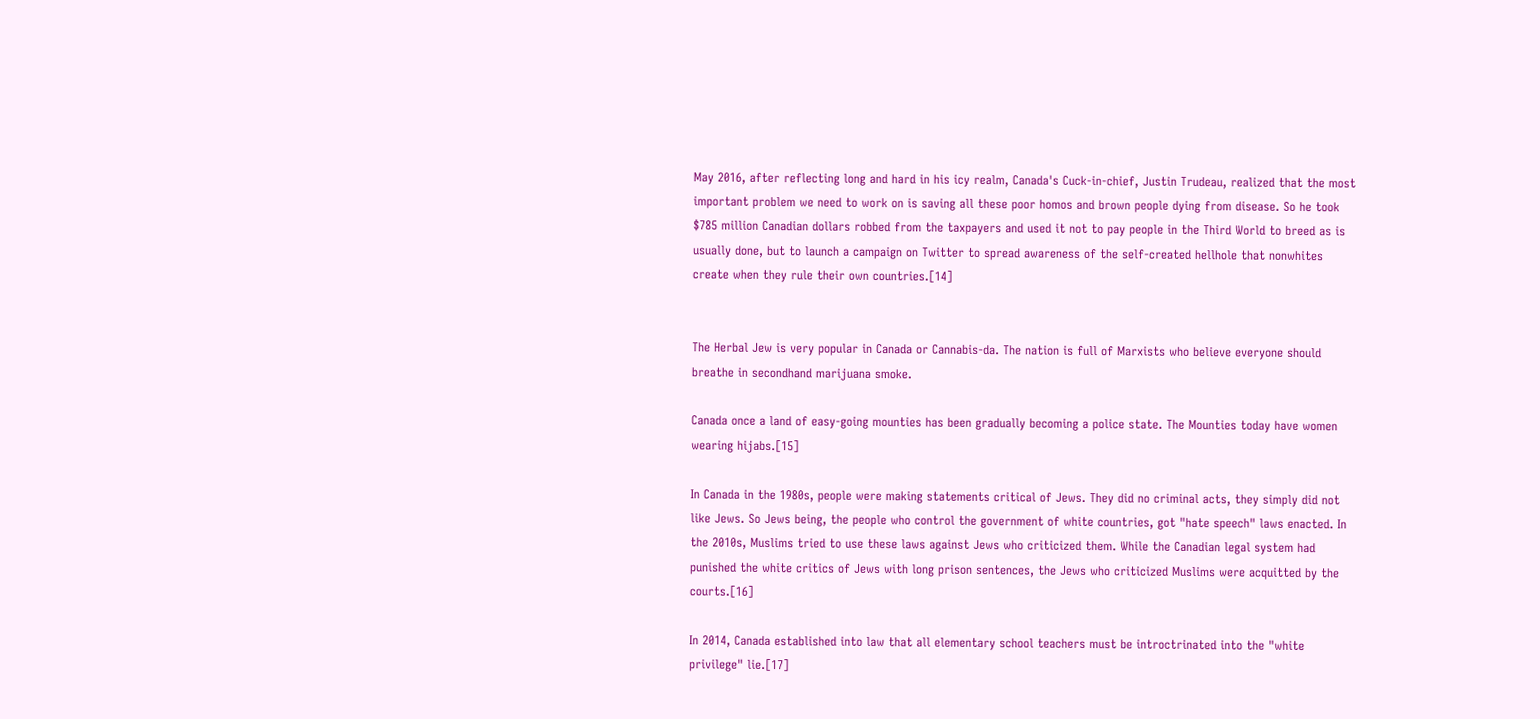May 2016, after reflecting long and hard in his icy realm, Canada's Cuck-in-chief, Justin Trudeau, realized that the most important problem we need to work on is saving all these poor homos and brown people dying from disease. So he took $785 million Canadian dollars robbed from the taxpayers and used it not to pay people in the Third World to breed as is usually done, but to launch a campaign on Twitter to spread awareness of the self-created hellhole that nonwhites create when they rule their own countries.[14]


The Herbal Jew is very popular in Canada or Cannabis-da. The nation is full of Marxists who believe everyone should breathe in secondhand marijuana smoke.

Canada once a land of easy-going mounties has been gradually becoming a police state. The Mounties today have women wearing hijabs.[15]

In Canada in the 1980s, people were making statements critical of Jews. They did no criminal acts, they simply did not like Jews. So Jews being, the people who control the government of white countries, got "hate speech" laws enacted. In the 2010s, Muslims tried to use these laws against Jews who criticized them. While the Canadian legal system had punished the white critics of Jews with long prison sentences, the Jews who criticized Muslims were acquitted by the courts.[16]

In 2014, Canada established into law that all elementary school teachers must be introctrinated into the "white privilege" lie.[17]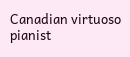Canadian virtuoso pianist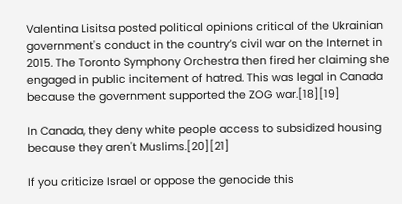Valentina Lisitsa posted political opinions critical of the Ukrainian government's conduct in the country’s civil war on the Internet in 2015. The Toronto Symphony Orchestra then fired her claiming she engaged in public incitement of hatred. This was legal in Canada because the government supported the ZOG war.[18][19]

In Canada, they deny white people access to subsidized housing because they aren't Muslims.[20][21]

If you criticize Israel or oppose the genocide this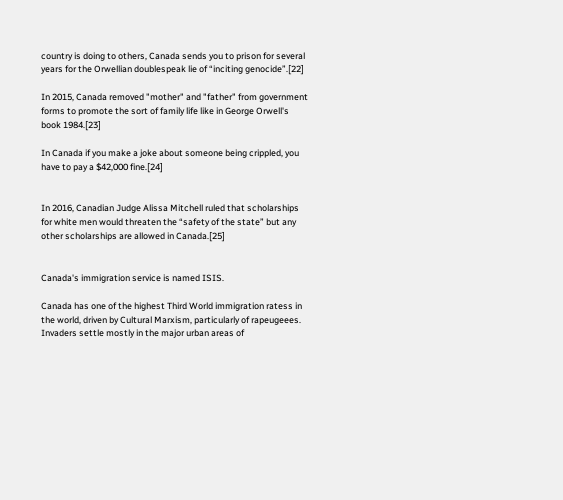country is doing to others, Canada sends you to prison for several years for the Orwellian doublespeak lie of “inciting genocide”.[22]

In 2015, Canada removed "mother" and "father" from government forms to promote the sort of family life like in George Orwell's book 1984.[23]

In Canada if you make a joke about someone being crippled, you have to pay a $42,000 fine.[24]


In 2016, Canadian Judge Alissa Mitchell ruled that scholarships for white men would threaten the “safety of the state” but any other scholarships are allowed in Canada.[25]


Canada's immigration service is named ISIS.

Canada has one of the highest Third World immigration ratess in the world, driven by Cultural Marxism, particularly of rapeugeees. Invaders settle mostly in the major urban areas of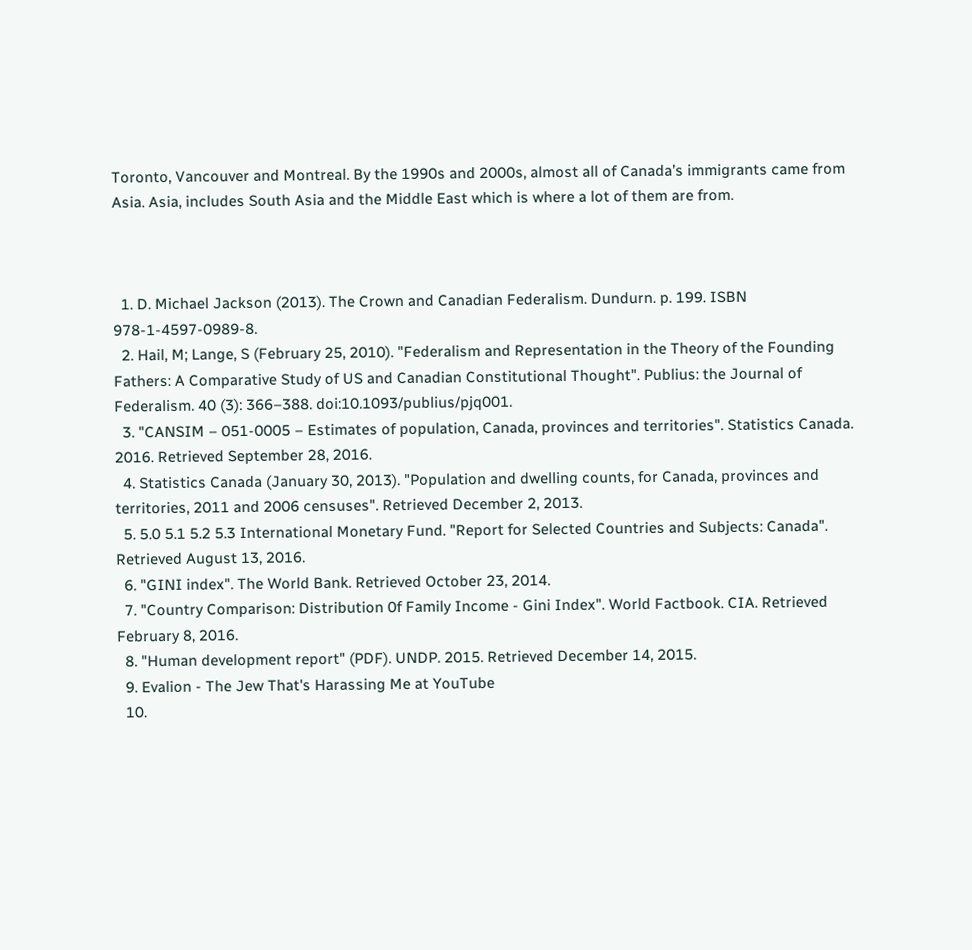Toronto, Vancouver and Montreal. By the 1990s and 2000s, almost all of Canada’s immigrants came from Asia. Asia, includes South Asia and the Middle East which is where a lot of them are from.



  1. D. Michael Jackson (2013). The Crown and Canadian Federalism. Dundurn. p. 199. ISBN 978-1-4597-0989-8.
  2. Hail, M; Lange, S (February 25, 2010). "Federalism and Representation in the Theory of the Founding Fathers: A Comparative Study of US and Canadian Constitutional Thought". Publius: the Journal of Federalism. 40 (3): 366–388. doi:10.1093/publius/pjq001.
  3. "CANSIM – 051-0005 – Estimates of population, Canada, provinces and territories". Statistics Canada. 2016. Retrieved September 28, 2016.
  4. Statistics Canada (January 30, 2013). "Population and dwelling counts, for Canada, provinces and territories, 2011 and 2006 censuses". Retrieved December 2, 2013.
  5. 5.0 5.1 5.2 5.3 International Monetary Fund. "Report for Selected Countries and Subjects: Canada". Retrieved August 13, 2016.
  6. "GINI index". The World Bank. Retrieved October 23, 2014.
  7. "Country Comparison: Distribution 0f Family Income - Gini Index". World Factbook. CIA. Retrieved February 8, 2016.
  8. "Human development report" (PDF). UNDP. 2015. Retrieved December 14, 2015.
  9. Evalion - The Jew That's Harassing Me at YouTube
  10.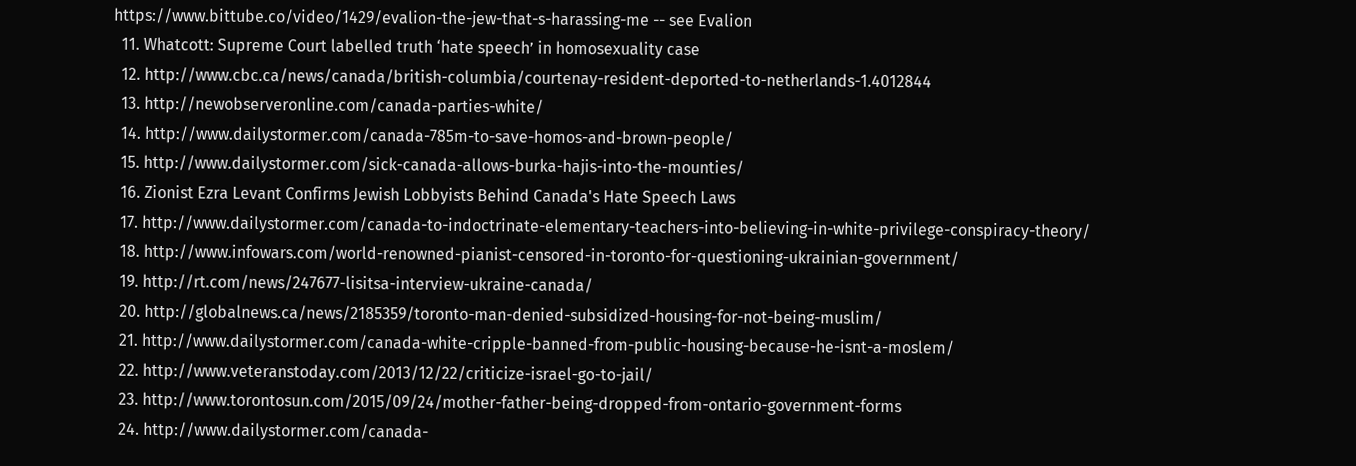https://www.bittube.co/video/1429/evalion-the-jew-that-s-harassing-me -- see Evalion
  11. Whatcott: Supreme Court labelled truth ‘hate speech’ in homosexuality case
  12. http://www.cbc.ca/news/canada/british-columbia/courtenay-resident-deported-to-netherlands-1.4012844
  13. http://newobserveronline.com/canada-parties-white/
  14. http://www.dailystormer.com/canada-785m-to-save-homos-and-brown-people/
  15. http://www.dailystormer.com/sick-canada-allows-burka-hajis-into-the-mounties/
  16. Zionist Ezra Levant Confirms Jewish Lobbyists Behind Canada's Hate Speech Laws
  17. http://www.dailystormer.com/canada-to-indoctrinate-elementary-teachers-into-believing-in-white-privilege-conspiracy-theory/
  18. http://www.infowars.com/world-renowned-pianist-censored-in-toronto-for-questioning-ukrainian-government/
  19. http://rt.com/news/247677-lisitsa-interview-ukraine-canada/
  20. http://globalnews.ca/news/2185359/toronto-man-denied-subsidized-housing-for-not-being-muslim/
  21. http://www.dailystormer.com/canada-white-cripple-banned-from-public-housing-because-he-isnt-a-moslem/
  22. http://www.veteranstoday.com/2013/12/22/criticize-israel-go-to-jail/
  23. http://www.torontosun.com/2015/09/24/mother-father-being-dropped-from-ontario-government-forms
  24. http://www.dailystormer.com/canada-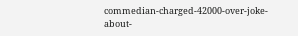commedian-charged-42000-over-joke-about-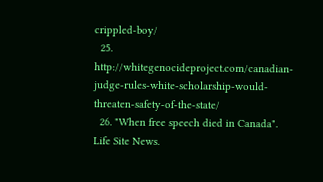crippled-boy/
  25. http://whitegenocideproject.com/canadian-judge-rules-white-scholarship-would-threaten-safety-of-the-state/
  26. "When free speech died in Canada". Life Site News.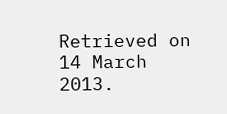Retrieved on 14 March 2013.